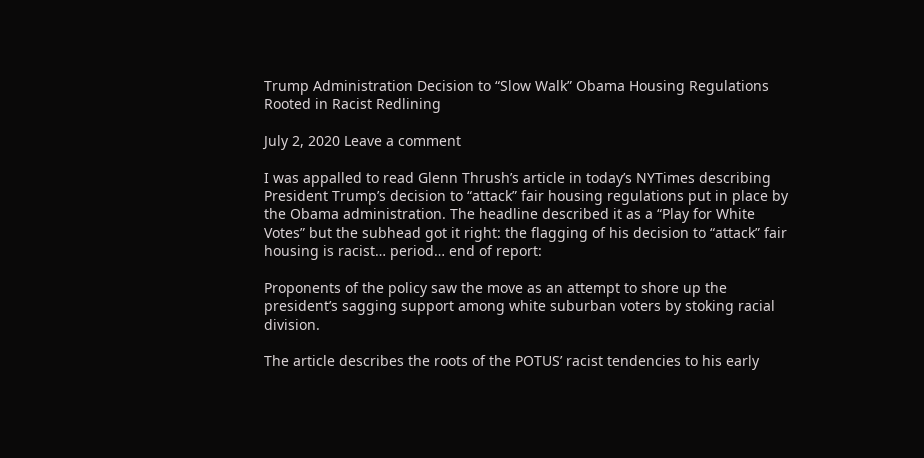Trump Administration Decision to “Slow Walk” Obama Housing Regulations Rooted in Racist Redlining

July 2, 2020 Leave a comment

I was appalled to read Glenn Thrush’s article in today’s NYTimes describing President Trump’s decision to “attack” fair housing regulations put in place by the Obama administration. The headline described it as a “Play for White Votes” but the subhead got it right: the flagging of his decision to “attack” fair housing is racist… period… end of report:

Proponents of the policy saw the move as an attempt to shore up the president’s sagging support among white suburban voters by stoking racial division.

The article describes the roots of the POTUS’ racist tendencies to his early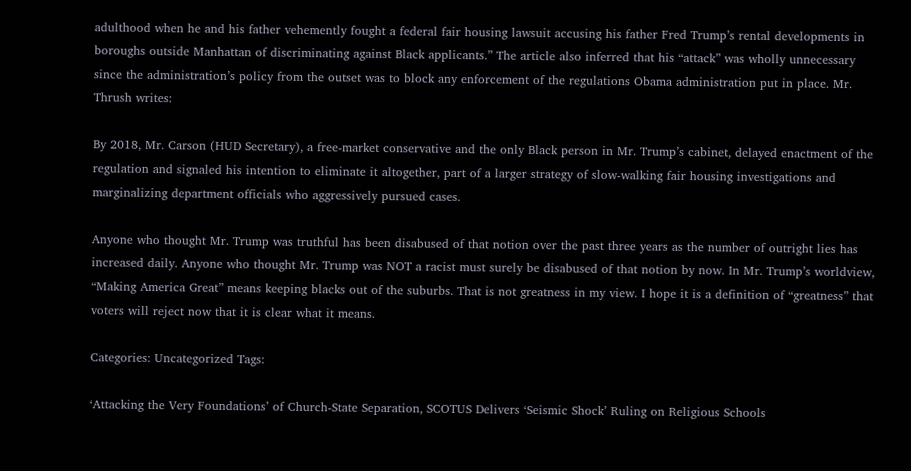adulthood when he and his father vehemently fought a federal fair housing lawsuit accusing his father Fred Trump’s rental developments in boroughs outside Manhattan of discriminating against Black applicants.” The article also inferred that his “attack” was wholly unnecessary since the administration’s policy from the outset was to block any enforcement of the regulations Obama administration put in place. Mr. Thrush writes:

By 2018, Mr. Carson (HUD Secretary), a free-market conservative and the only Black person in Mr. Trump’s cabinet, delayed enactment of the regulation and signaled his intention to eliminate it altogether, part of a larger strategy of slow-walking fair housing investigations and marginalizing department officials who aggressively pursued cases.

Anyone who thought Mr. Trump was truthful has been disabused of that notion over the past three years as the number of outright lies has increased daily. Anyone who thought Mr. Trump was NOT a racist must surely be disabused of that notion by now. In Mr. Trump’s worldview, “Making America Great” means keeping blacks out of the suburbs. That is not greatness in my view. I hope it is a definition of “greatness” that voters will reject now that it is clear what it means.

Categories: Uncategorized Tags:

‘Attacking the Very Foundations’ of Church-State Separation, SCOTUS Delivers ‘Seismic Shock’ Ruling on Religious Schools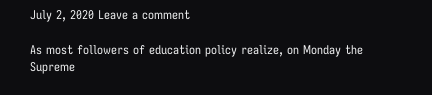July 2, 2020 Leave a comment

As most followers of education policy realize, on Monday the Supreme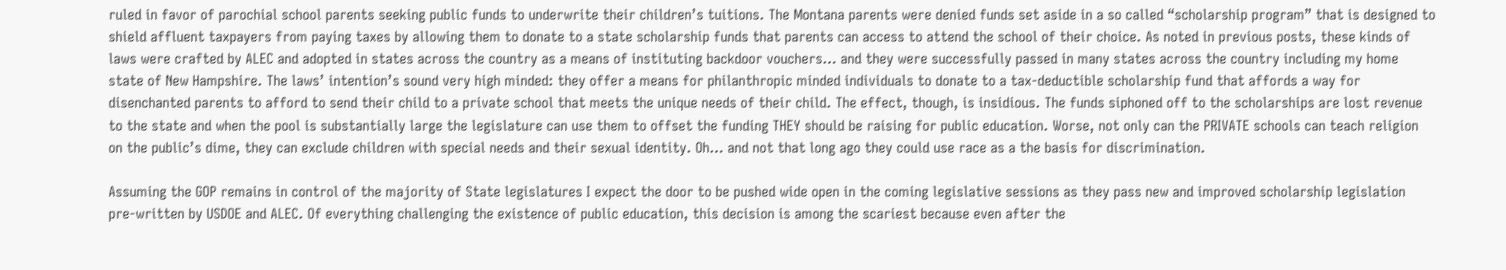ruled in favor of parochial school parents seeking public funds to underwrite their children’s tuitions. The Montana parents were denied funds set aside in a so called “scholarship program” that is designed to shield affluent taxpayers from paying taxes by allowing them to donate to a state scholarship funds that parents can access to attend the school of their choice. As noted in previous posts, these kinds of laws were crafted by ALEC and adopted in states across the country as a means of instituting backdoor vouchers… and they were successfully passed in many states across the country including my home state of New Hampshire. The laws’ intention’s sound very high minded: they offer a means for philanthropic minded individuals to donate to a tax-deductible scholarship fund that affords a way for disenchanted parents to afford to send their child to a private school that meets the unique needs of their child. The effect, though, is insidious. The funds siphoned off to the scholarships are lost revenue to the state and when the pool is substantially large the legislature can use them to offset the funding THEY should be raising for public education. Worse, not only can the PRIVATE schools can teach religion on the public’s dime, they can exclude children with special needs and their sexual identity. Oh… and not that long ago they could use race as a the basis for discrimination.

Assuming the GOP remains in control of the majority of State legislatures I expect the door to be pushed wide open in the coming legislative sessions as they pass new and improved scholarship legislation pre-written by USDOE and ALEC. Of everything challenging the existence of public education, this decision is among the scariest because even after the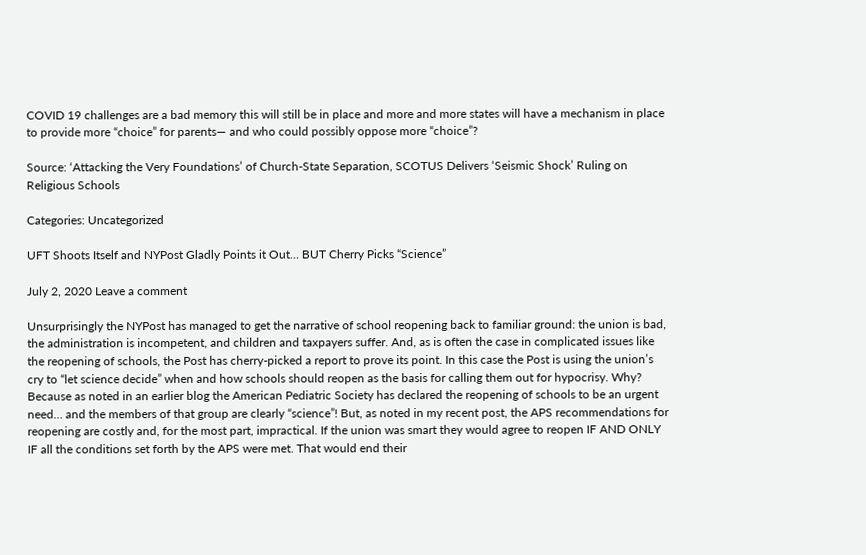COVID 19 challenges are a bad memory this will still be in place and more and more states will have a mechanism in place to provide more “choice” for parents— and who could possibly oppose more “choice”?

Source: ‘Attacking the Very Foundations’ of Church-State Separation, SCOTUS Delivers ‘Seismic Shock’ Ruling on Religious Schools

Categories: Uncategorized

UFT Shoots Itself and NYPost Gladly Points it Out… BUT Cherry Picks “Science”

July 2, 2020 Leave a comment

Unsurprisingly the NYPost has managed to get the narrative of school reopening back to familiar ground: the union is bad, the administration is incompetent, and children and taxpayers suffer. And, as is often the case in complicated issues like the reopening of schools, the Post has cherry-picked a report to prove its point. In this case the Post is using the union’s cry to “let science decide” when and how schools should reopen as the basis for calling them out for hypocrisy. Why? Because as noted in an earlier blog the American Pediatric Society has declared the reopening of schools to be an urgent need… and the members of that group are clearly “science”! But, as noted in my recent post, the APS recommendations for reopening are costly and, for the most part, impractical. If the union was smart they would agree to reopen IF AND ONLY IF all the conditions set forth by the APS were met. That would end their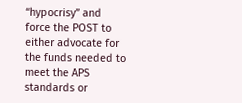“hypocrisy” and force the POST to either advocate for the funds needed to meet the APS standards or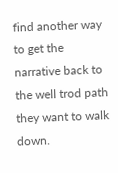find another way to get the narrative back to the well trod path they want to walk down.